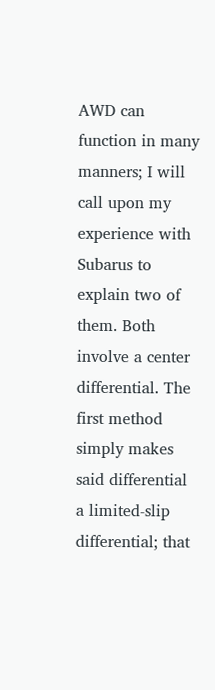AWD can function in many manners; I will call upon my experience with Subarus to explain two of them. Both involve a center differential. The first method simply makes said differential a limited-slip differential; that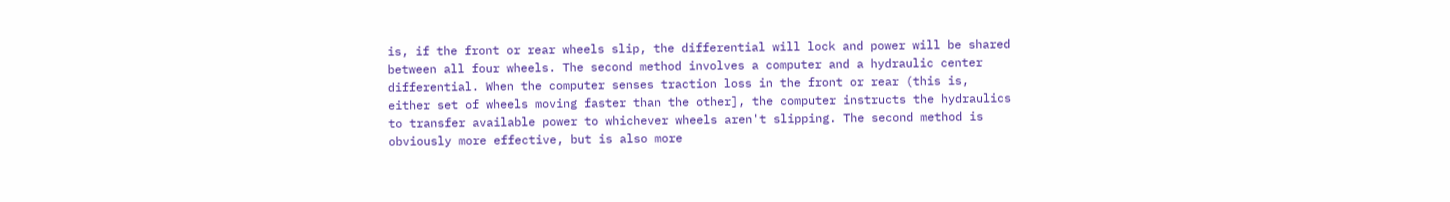is, if the front or rear wheels slip, the differential will lock and power will be shared between all four wheels. The second method involves a computer and a hydraulic center differential. When the computer senses traction loss in the front or rear (this is, either set of wheels moving faster than the other], the computer instructs the hydraulics to transfer available power to whichever wheels aren't slipping. The second method is obviously more effective, but is also more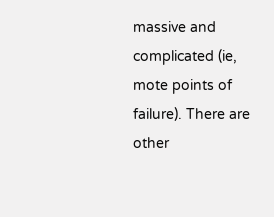massive and complicated (ie, mote points of failure). There are other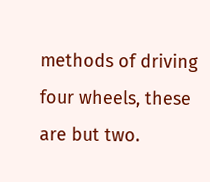methods of driving four wheels, these are but two.